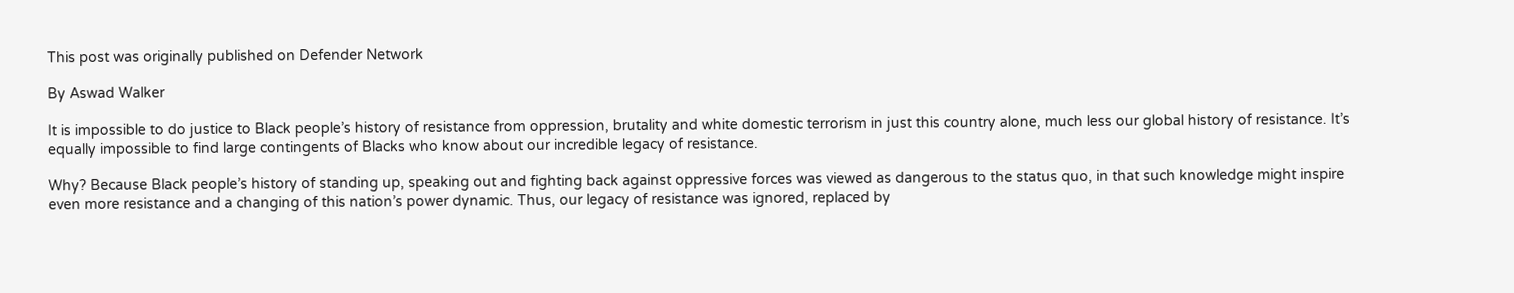This post was originally published on Defender Network

By Aswad Walker

It is impossible to do justice to Black people’s history of resistance from oppression, brutality and white domestic terrorism in just this country alone, much less our global history of resistance. It’s equally impossible to find large contingents of Blacks who know about our incredible legacy of resistance.

Why? Because Black people’s history of standing up, speaking out and fighting back against oppressive forces was viewed as dangerous to the status quo, in that such knowledge might inspire even more resistance and a changing of this nation’s power dynamic. Thus, our legacy of resistance was ignored, replaced by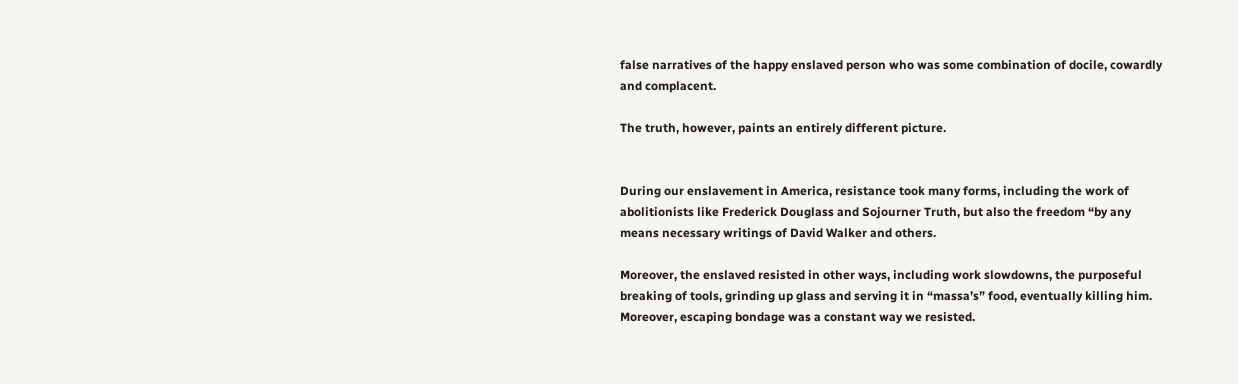false narratives of the happy enslaved person who was some combination of docile, cowardly and complacent.

The truth, however, paints an entirely different picture.


During our enslavement in America, resistance took many forms, including the work of abolitionists like Frederick Douglass and Sojourner Truth, but also the freedom “by any means necessary writings of David Walker and others.

Moreover, the enslaved resisted in other ways, including work slowdowns, the purposeful breaking of tools, grinding up glass and serving it in “massa’s” food, eventually killing him. Moreover, escaping bondage was a constant way we resisted.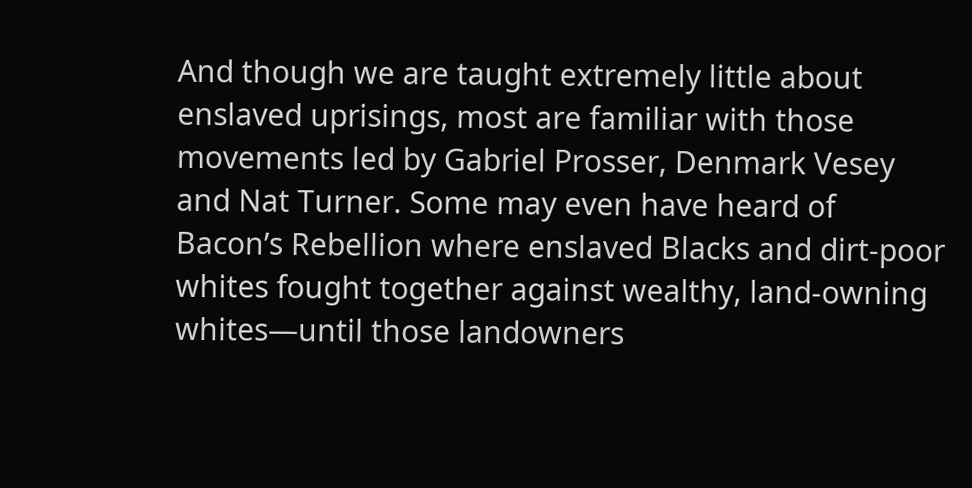And though we are taught extremely little about enslaved uprisings, most are familiar with those movements led by Gabriel Prosser, Denmark Vesey and Nat Turner. Some may even have heard of Bacon’s Rebellion where enslaved Blacks and dirt-poor whites fought together against wealthy, land-owning whites—until those landowners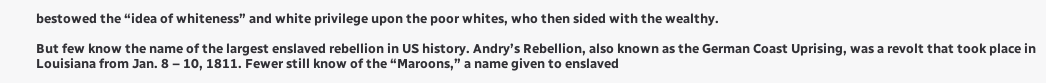bestowed the “idea of whiteness” and white privilege upon the poor whites, who then sided with the wealthy.

But few know the name of the largest enslaved rebellion in US history. Andry’s Rebellion, also known as the German Coast Uprising, was a revolt that took place in Louisiana from Jan. 8 – 10, 1811. Fewer still know of the “Maroons,” a name given to enslaved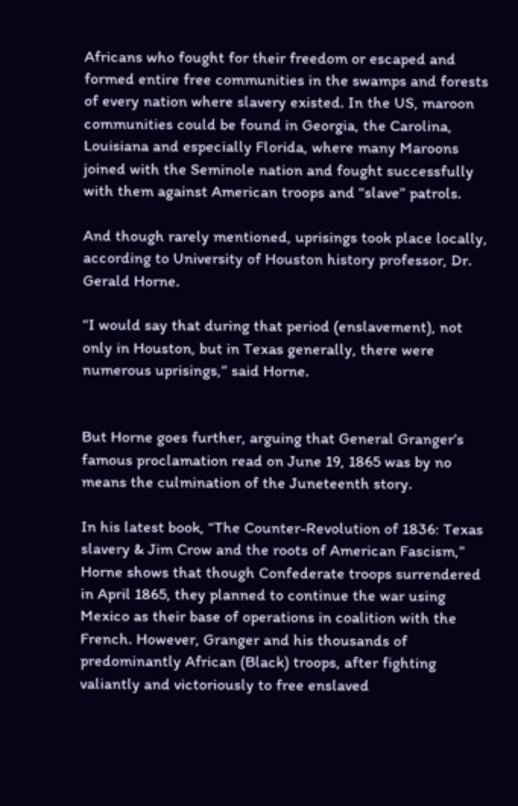Africans who fought for their freedom or escaped and formed entire free communities in the swamps and forests of every nation where slavery existed. In the US, maroon communities could be found in Georgia, the Carolina, Louisiana and especially Florida, where many Maroons joined with the Seminole nation and fought successfully with them against American troops and “slave” patrols.

And though rarely mentioned, uprisings took place locally, according to University of Houston history professor, Dr. Gerald Horne.

“I would say that during that period (enslavement), not only in Houston, but in Texas generally, there were numerous uprisings,” said Horne.


But Horne goes further, arguing that General Granger’s famous proclamation read on June 19, 1865 was by no means the culmination of the Juneteenth story.

In his latest book, “The Counter-Revolution of 1836: Texas slavery & Jim Crow and the roots of American Fascism,” Horne shows that though Confederate troops surrendered in April 1865, they planned to continue the war using Mexico as their base of operations in coalition with the French. However, Granger and his thousands of predominantly African (Black) troops, after fighting valiantly and victoriously to free enslaved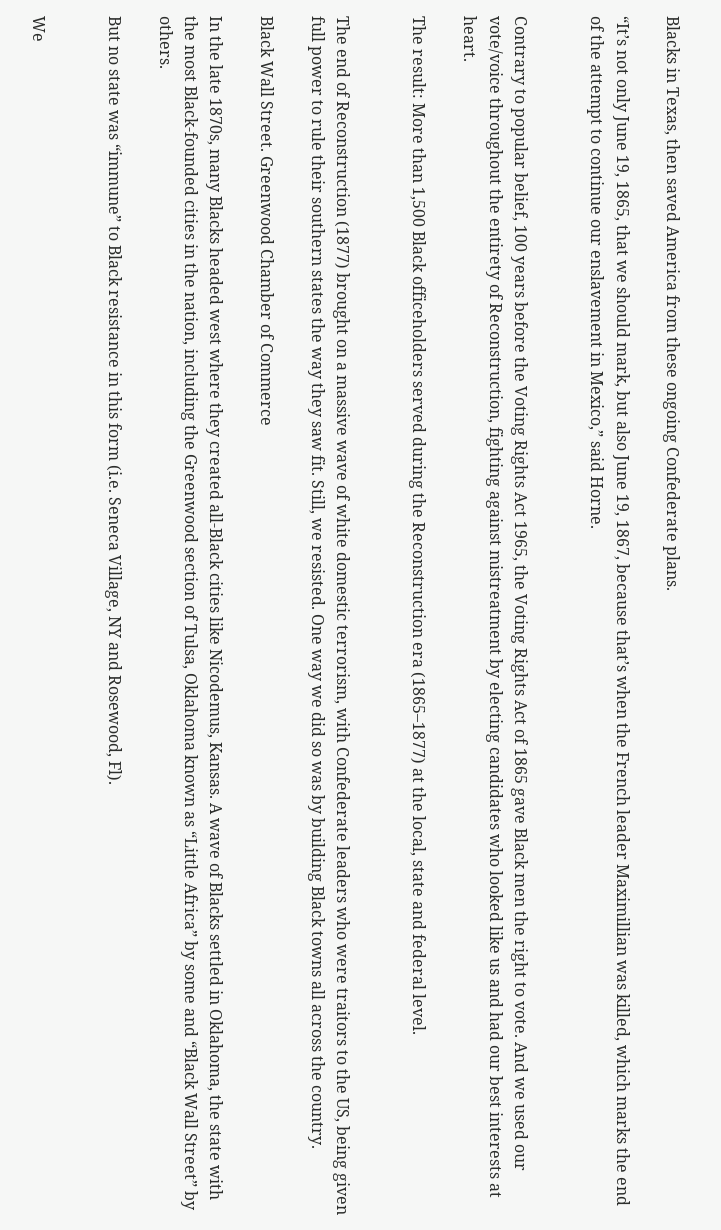Blacks in Texas, then saved America from these ongoing Confederate plans.

“It’s not only June 19, 1865, that we should mark, but also June 19, 1867, because that’s when the French leader Maximillian was killed, which marks the end of the attempt to continue our enslavement in Mexico,” said Horne.


Contrary to popular belief, 100 years before the Voting Rights Act 1965, the Voting Rights Act of 1865 gave Black men the right to vote. And we used our vote/voice throughout the entirety of Reconstruction, fighting against mistreatment by electing candidates who looked like us and had our best interests at heart.

The result: More than 1,500 Black officeholders served during the Reconstruction era (1865–1877) at the local, state and federal level.


The end of Reconstruction (1877) brought on a massive wave of white domestic terrorism, with Confederate leaders who were traitors to the US, being given full power to rule their southern states the way they saw fit. Still, we resisted. One way we did so was by building Black towns all across the country.

Black Wall Street. Greenwood Chamber of Commerce

In the late 1870s, many Blacks headed west where they created all-Black cities like Nicodemus, Kansas. A wave of Blacks settled in Oklahoma, the state with the most Black-founded cities in the nation, including the Greenwood section of Tulsa, Oklahoma known as “Little Africa” by some and “Black Wall Street” by others.

But no state was “immune” to Black resistance in this form (i.e. Seneca Village, NY and Rosewood, Fl).


We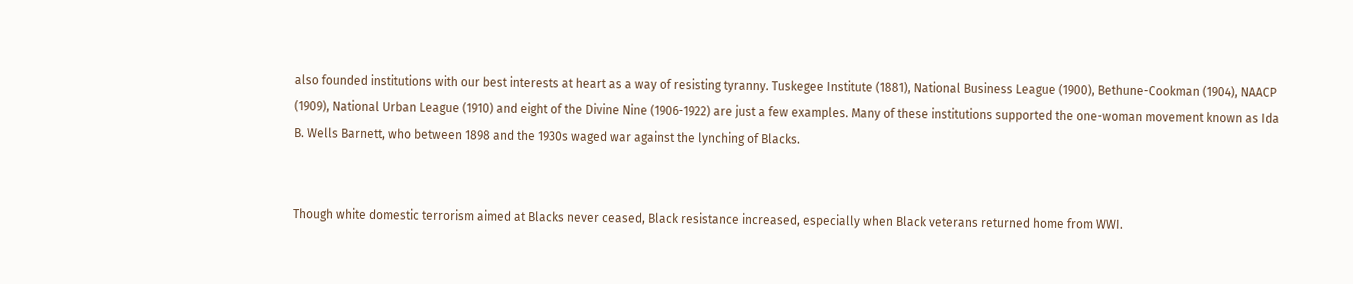also founded institutions with our best interests at heart as a way of resisting tyranny. Tuskegee Institute (1881), National Business League (1900), Bethune-Cookman (1904), NAACP (1909), National Urban League (1910) and eight of the Divine Nine (1906-1922) are just a few examples. Many of these institutions supported the one-woman movement known as Ida B. Wells Barnett, who between 1898 and the 1930s waged war against the lynching of Blacks.


Though white domestic terrorism aimed at Blacks never ceased, Black resistance increased, especially when Black veterans returned home from WWI.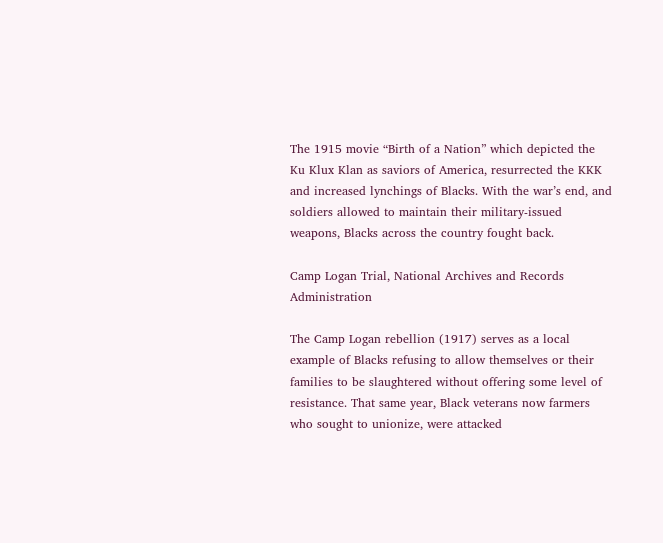The 1915 movie “Birth of a Nation” which depicted the Ku Klux Klan as saviors of America, resurrected the KKK and increased lynchings of Blacks. With the war’s end, and soldiers allowed to maintain their military-issued weapons, Blacks across the country fought back.

Camp Logan Trial, National Archives and Records Administration

The Camp Logan rebellion (1917) serves as a local example of Blacks refusing to allow themselves or their families to be slaughtered without offering some level of resistance. That same year, Black veterans now farmers who sought to unionize, were attacked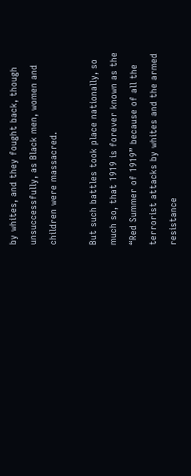by whites, and they fought back, though unsuccessfully, as Black men, women and children were massacred.

But such battles took place nationally, so much so, that 1919 is forever known as the “Red Summer of 1919” because of all the terrorist attacks by whites and the armed resistance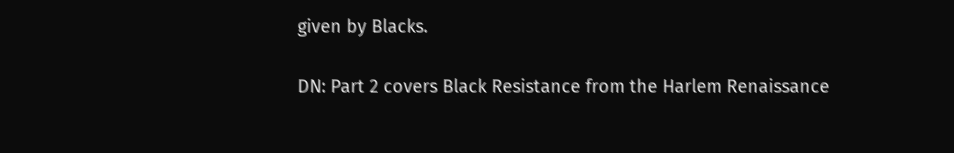given by Blacks.

DN: Part 2 covers Black Resistance from the Harlem Renaissance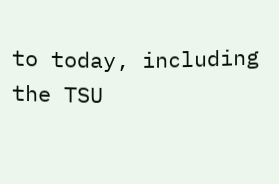to today, including the TSU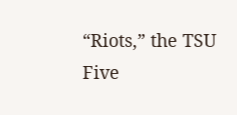“Riots,” the TSU Five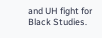and UH fight for Black Studies.